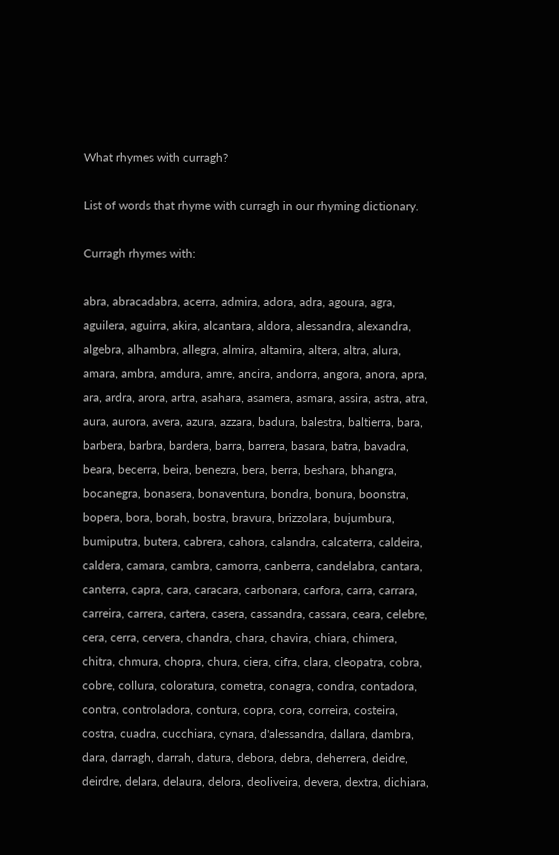What rhymes with curragh?

List of words that rhyme with curragh in our rhyming dictionary.

Curragh rhymes with:

abra, abracadabra, acerra, admira, adora, adra, agoura, agra, aguilera, aguirra, akira, alcantara, aldora, alessandra, alexandra, algebra, alhambra, allegra, almira, altamira, altera, altra, alura, amara, ambra, amdura, amre, ancira, andorra, angora, anora, apra, ara, ardra, arora, artra, asahara, asamera, asmara, assira, astra, atra, aura, aurora, avera, azura, azzara, badura, balestra, baltierra, bara, barbera, barbra, bardera, barra, barrera, basara, batra, bavadra, beara, becerra, beira, benezra, bera, berra, beshara, bhangra, bocanegra, bonasera, bonaventura, bondra, bonura, boonstra, bopera, bora, borah, bostra, bravura, brizzolara, bujumbura, bumiputra, butera, cabrera, cahora, calandra, calcaterra, caldeira, caldera, camara, cambra, camorra, canberra, candelabra, cantara, canterra, capra, cara, caracara, carbonara, carfora, carra, carrara, carreira, carrera, cartera, casera, cassandra, cassara, ceara, celebre, cera, cerra, cervera, chandra, chara, chavira, chiara, chimera, chitra, chmura, chopra, chura, ciera, cifra, clara, cleopatra, cobra, cobre, collura, coloratura, cometra, conagra, condra, contadora, contra, controladora, contura, copra, cora, correira, costeira, costra, cuadra, cucchiara, cynara, d'alessandra, dallara, dambra, dara, darragh, darrah, datura, debora, debra, deherrera, deidre, deirdre, delara, delaura, delora, deoliveira, devera, dextra, dichiara,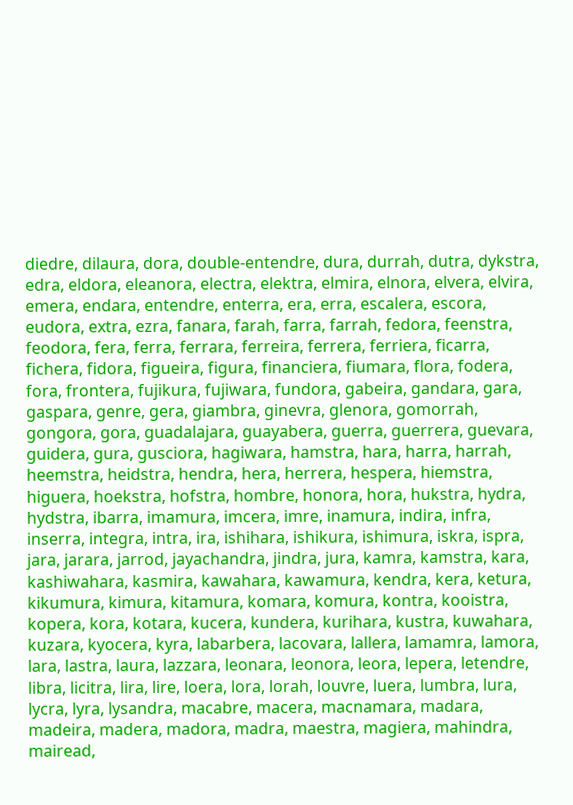diedre, dilaura, dora, double-entendre, dura, durrah, dutra, dykstra, edra, eldora, eleanora, electra, elektra, elmira, elnora, elvera, elvira, emera, endara, entendre, enterra, era, erra, escalera, escora, eudora, extra, ezra, fanara, farah, farra, farrah, fedora, feenstra, feodora, fera, ferra, ferrara, ferreira, ferrera, ferriera, ficarra, fichera, fidora, figueira, figura, financiera, fiumara, flora, fodera, fora, frontera, fujikura, fujiwara, fundora, gabeira, gandara, gara, gaspara, genre, gera, giambra, ginevra, glenora, gomorrah, gongora, gora, guadalajara, guayabera, guerra, guerrera, guevara, guidera, gura, gusciora, hagiwara, hamstra, hara, harra, harrah, heemstra, heidstra, hendra, hera, herrera, hespera, hiemstra, higuera, hoekstra, hofstra, hombre, honora, hora, hukstra, hydra, hydstra, ibarra, imamura, imcera, imre, inamura, indira, infra, inserra, integra, intra, ira, ishihara, ishikura, ishimura, iskra, ispra, jara, jarara, jarrod, jayachandra, jindra, jura, kamra, kamstra, kara, kashiwahara, kasmira, kawahara, kawamura, kendra, kera, ketura, kikumura, kimura, kitamura, komara, komura, kontra, kooistra, kopera, kora, kotara, kucera, kundera, kurihara, kustra, kuwahara, kuzara, kyocera, kyra, labarbera, lacovara, lallera, lamamra, lamora, lara, lastra, laura, lazzara, leonara, leonora, leora, lepera, letendre, libra, licitra, lira, lire, loera, lora, lorah, louvre, luera, lumbra, lura, lycra, lyra, lysandra, macabre, macera, macnamara, madara, madeira, madera, madora, madra, maestra, magiera, mahindra, mairead,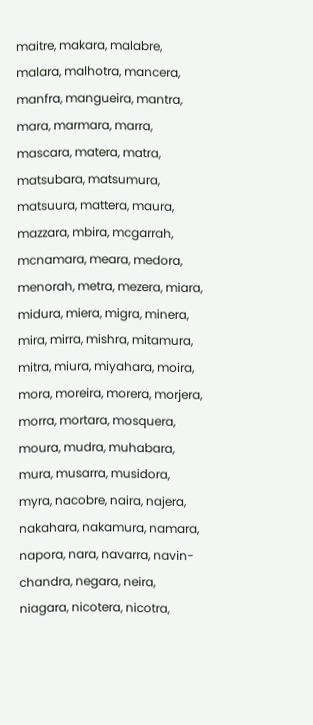maitre, makara, malabre, malara, malhotra, mancera, manfra, mangueira, mantra, mara, marmara, marra, mascara, matera, matra, matsubara, matsumura, matsuura, mattera, maura, mazzara, mbira, mcgarrah, mcnamara, meara, medora, menorah, metra, mezera, miara, midura, miera, migra, minera, mira, mirra, mishra, mitamura, mitra, miura, miyahara, moira, mora, moreira, morera, morjera, morra, mortara, mosquera, moura, mudra, muhabara, mura, musarra, musidora, myra, nacobre, naira, najera, nakahara, nakamura, namara, napora, nara, navarra, navin-chandra, negara, neira, niagara, nicotera, nicotra,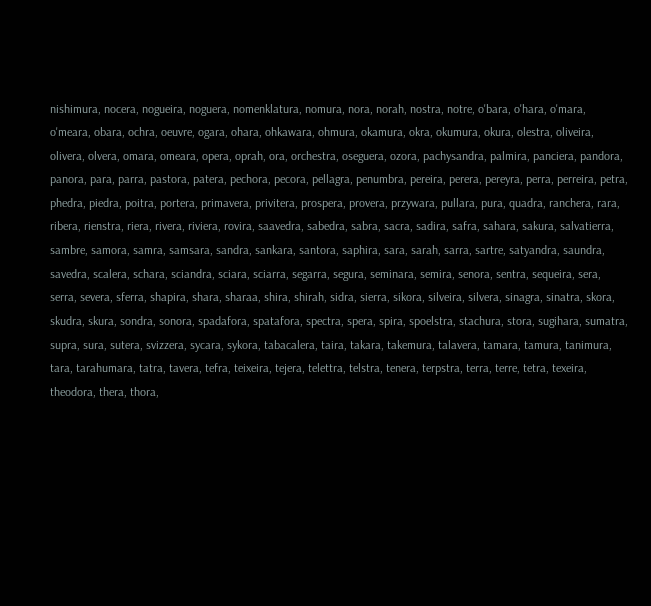nishimura, nocera, nogueira, noguera, nomenklatura, nomura, nora, norah, nostra, notre, o'bara, o'hara, o'mara, o'meara, obara, ochra, oeuvre, ogara, ohara, ohkawara, ohmura, okamura, okra, okumura, okura, olestra, oliveira, olivera, olvera, omara, omeara, opera, oprah, ora, orchestra, oseguera, ozora, pachysandra, palmira, panciera, pandora, panora, para, parra, pastora, patera, pechora, pecora, pellagra, penumbra, pereira, perera, pereyra, perra, perreira, petra, phedra, piedra, poitra, portera, primavera, privitera, prospera, provera, przywara, pullara, pura, quadra, ranchera, rara, ribera, rienstra, riera, rivera, riviera, rovira, saavedra, sabedra, sabra, sacra, sadira, safra, sahara, sakura, salvatierra, sambre, samora, samra, samsara, sandra, sankara, santora, saphira, sara, sarah, sarra, sartre, satyandra, saundra, savedra, scalera, schara, sciandra, sciara, sciarra, segarra, segura, seminara, semira, senora, sentra, sequeira, sera, serra, severa, sferra, shapira, shara, sharaa, shira, shirah, sidra, sierra, sikora, silveira, silvera, sinagra, sinatra, skora, skudra, skura, sondra, sonora, spadafora, spatafora, spectra, spera, spira, spoelstra, stachura, stora, sugihara, sumatra, supra, sura, sutera, svizzera, sycara, sykora, tabacalera, taira, takara, takemura, talavera, tamara, tamura, tanimura, tara, tarahumara, tatra, tavera, tefra, teixeira, tejera, telettra, telstra, tenera, terpstra, terra, terre, tetra, texeira, theodora, thera, thora,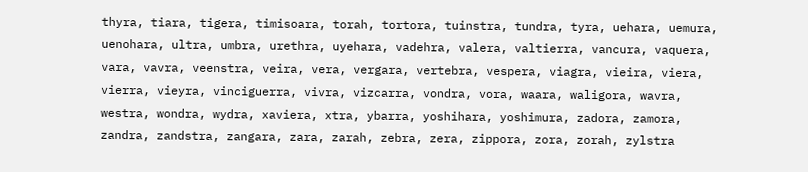thyra, tiara, tigera, timisoara, torah, tortora, tuinstra, tundra, tyra, uehara, uemura, uenohara, ultra, umbra, urethra, uyehara, vadehra, valera, valtierra, vancura, vaquera, vara, vavra, veenstra, veira, vera, vergara, vertebra, vespera, viagra, vieira, viera, vierra, vieyra, vinciguerra, vivra, vizcarra, vondra, vora, waara, waligora, wavra, westra, wondra, wydra, xaviera, xtra, ybarra, yoshihara, yoshimura, zadora, zamora, zandra, zandstra, zangara, zara, zarah, zebra, zera, zippora, zora, zorah, zylstra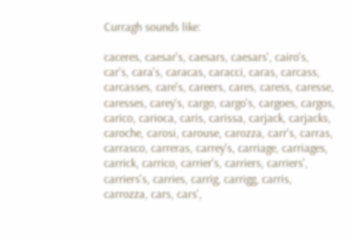Curragh sounds like:

caceres, caesar's, caesars, caesars', cairo's, car's, cara's, caracas, caracci, caras, carcass, carcasses, care's, careers, cares, caress, caresse, caresses, carey's, cargo, cargo's, cargoes, cargos, carico, carioca, caris, carissa, carjack, carjacks, caroche, carosi, carouse, carozza, carr's, carras, carrasco, carreras, carrey's, carriage, carriages, carrick, carrico, carrier's, carriers, carriers', carriers's, carries, carrig, carrigg, carris, carrozza, cars, cars',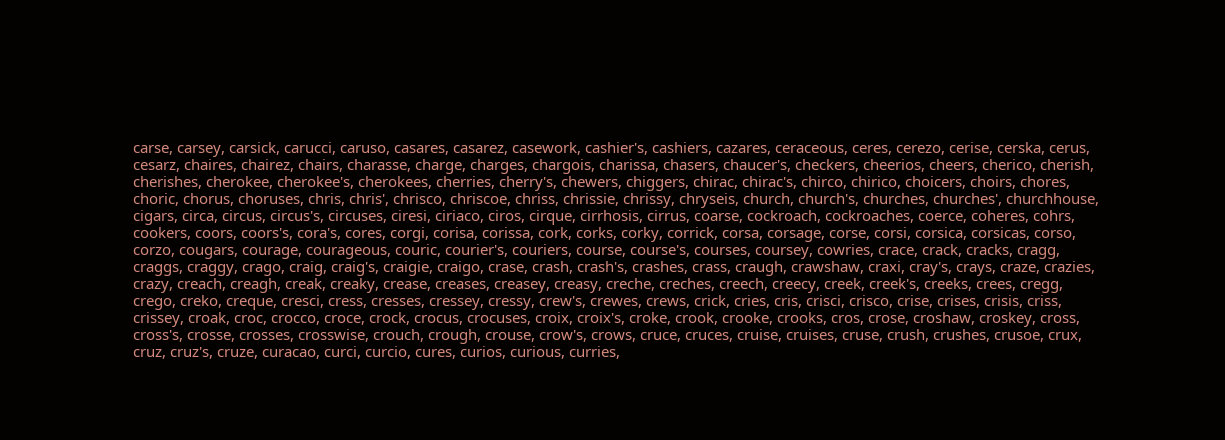carse, carsey, carsick, carucci, caruso, casares, casarez, casework, cashier's, cashiers, cazares, ceraceous, ceres, cerezo, cerise, cerska, cerus, cesarz, chaires, chairez, chairs, charasse, charge, charges, chargois, charissa, chasers, chaucer's, checkers, cheerios, cheers, cherico, cherish, cherishes, cherokee, cherokee's, cherokees, cherries, cherry's, chewers, chiggers, chirac, chirac's, chirco, chirico, choicers, choirs, chores, choric, chorus, choruses, chris, chris', chrisco, chriscoe, chriss, chrissie, chrissy, chryseis, church, church's, churches, churches', churchhouse, cigars, circa, circus, circus's, circuses, ciresi, ciriaco, ciros, cirque, cirrhosis, cirrus, coarse, cockroach, cockroaches, coerce, coheres, cohrs, cookers, coors, coors's, cora's, cores, corgi, corisa, corissa, cork, corks, corky, corrick, corsa, corsage, corse, corsi, corsica, corsicas, corso, corzo, cougars, courage, courageous, couric, courier's, couriers, course, course's, courses, coursey, cowries, crace, crack, cracks, cragg, craggs, craggy, crago, craig, craig's, craigie, craigo, crase, crash, crash's, crashes, crass, craugh, crawshaw, craxi, cray's, crays, craze, crazies, crazy, creach, creagh, creak, creaky, crease, creases, creasey, creasy, creche, creches, creech, creecy, creek, creek's, creeks, crees, cregg, crego, creko, creque, cresci, cress, cresses, cressey, cressy, crew's, crewes, crews, crick, cries, cris, crisci, crisco, crise, crises, crisis, criss, crissey, croak, croc, crocco, croce, crock, crocus, crocuses, croix, croix's, croke, crook, crooke, crooks, cros, crose, croshaw, croskey, cross, cross's, crosse, crosses, crosswise, crouch, crough, crouse, crow's, crows, cruce, cruces, cruise, cruises, cruse, crush, crushes, crusoe, crux, cruz, cruz's, cruze, curacao, curci, curcio, cures, curios, curious, curries,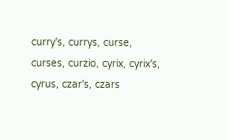curry's, currys, curse, curses, curzio, cyrix, cyrix's, cyrus, czar's, czars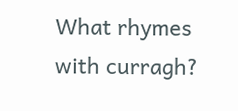What rhymes with curragh?